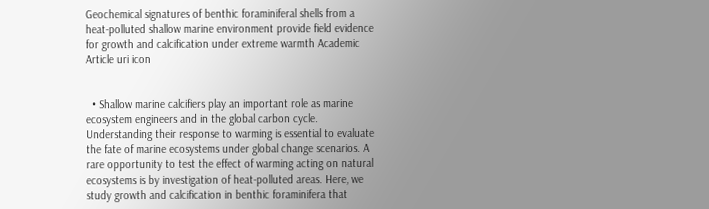Geochemical signatures of benthic foraminiferal shells from a heat-polluted shallow marine environment provide field evidence for growth and calcification under extreme warmth Academic Article uri icon


  • Shallow marine calcifiers play an important role as marine ecosystem engineers and in the global carbon cycle. Understanding their response to warming is essential to evaluate the fate of marine ecosystems under global change scenarios. A rare opportunity to test the effect of warming acting on natural ecosystems is by investigation of heat-polluted areas. Here, we study growth and calcification in benthic foraminifera that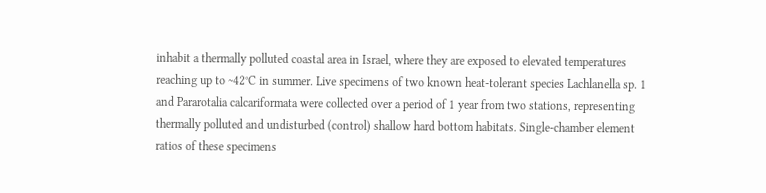inhabit a thermally polluted coastal area in Israel, where they are exposed to elevated temperatures reaching up to ~42°C in summer. Live specimens of two known heat-tolerant species Lachlanella sp. 1 and Pararotalia calcariformata were collected over a period of 1 year from two stations, representing thermally polluted and undisturbed (control) shallow hard bottom habitats. Single-chamber element ratios of these specimens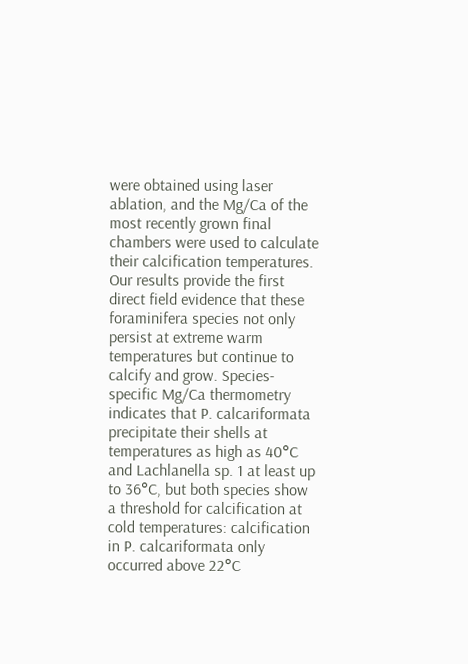were obtained using laser ablation, and the Mg/Ca of the most recently grown final chambers were used to calculate their calcification temperatures. Our results provide the first direct field evidence that these foraminifera species not only persist at extreme warm temperatures but continue to calcify and grow. Species-specific Mg/Ca thermometry indicates that P. calcariformata precipitate their shells at temperatures as high as 40°C and Lachlanella sp. 1 at least up to 36°C, but both species show a threshold for calcification at cold temperatures: calcification in P. calcariformata only occurred above 22°C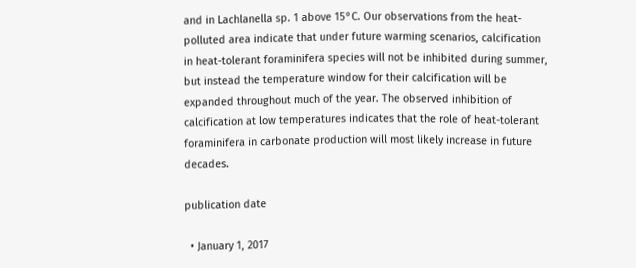and in Lachlanella sp. 1 above 15°C. Our observations from the heat-polluted area indicate that under future warming scenarios, calcification in heat-tolerant foraminifera species will not be inhibited during summer, but instead the temperature window for their calcification will be expanded throughout much of the year. The observed inhibition of calcification at low temperatures indicates that the role of heat-tolerant foraminifera in carbonate production will most likely increase in future decades.

publication date

  • January 1, 2017